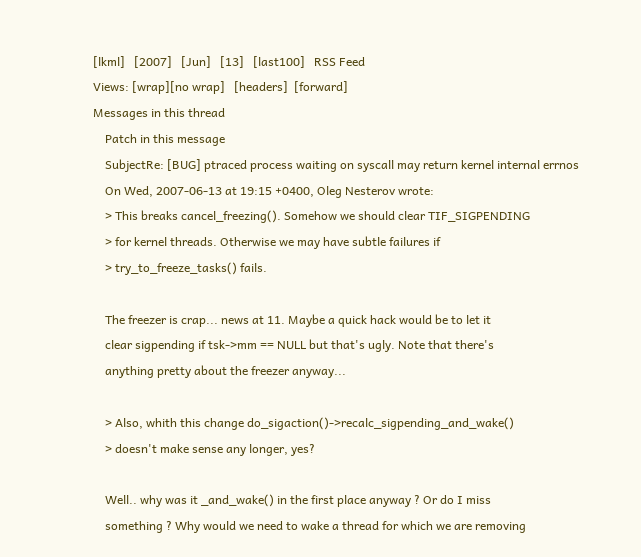[lkml]   [2007]   [Jun]   [13]   [last100]   RSS Feed
Views: [wrap][no wrap]   [headers]  [forward]
Messages in this thread
    Patch in this message
    SubjectRe: [BUG] ptraced process waiting on syscall may return kernel internal errnos
    On Wed, 2007-06-13 at 19:15 +0400, Oleg Nesterov wrote:
    > This breaks cancel_freezing(). Somehow we should clear TIF_SIGPENDING
    > for kernel threads. Otherwise we may have subtle failures if
    > try_to_freeze_tasks() fails.

    The freezer is crap... news at 11. Maybe a quick hack would be to let it
    clear sigpending if tsk->mm == NULL but that's ugly. Note that there's
    anything pretty about the freezer anyway...

    > Also, whith this change do_sigaction()->recalc_sigpending_and_wake()
    > doesn't make sense any longer, yes?

    Well.. why was it _and_wake() in the first place anyway ? Or do I miss
    something ? Why would we need to wake a thread for which we are removing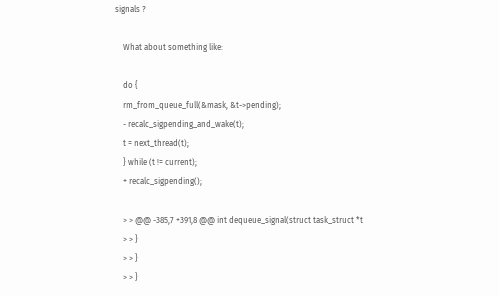signals ?

    What about something like:

    do {
    rm_from_queue_full(&mask, &t->pending);
    - recalc_sigpending_and_wake(t);
    t = next_thread(t);
    } while (t != current);
    + recalc_sigpending();

    > > @@ -385,7 +391,8 @@ int dequeue_signal(struct task_struct *t
    > > }
    > > }
    > > }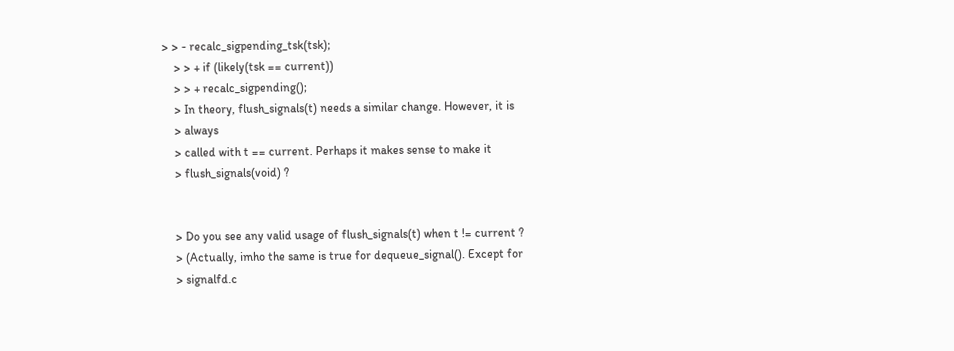> > - recalc_sigpending_tsk(tsk);
    > > + if (likely(tsk == current))
    > > + recalc_sigpending();
    > In theory, flush_signals(t) needs a similar change. However, it is
    > always
    > called with t == current. Perhaps it makes sense to make it
    > flush_signals(void) ?


    > Do you see any valid usage of flush_signals(t) when t != current ?
    > (Actually, imho the same is true for dequeue_signal(). Except for
    > signalfd.c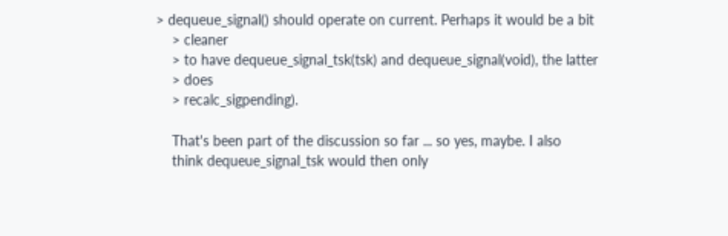> dequeue_signal() should operate on current. Perhaps it would be a bit
    > cleaner
    > to have dequeue_signal_tsk(tsk) and dequeue_signal(void), the latter
    > does
    > recalc_sigpending).

    That's been part of the discussion so far ... so yes, maybe. I also
    think dequeue_signal_tsk would then only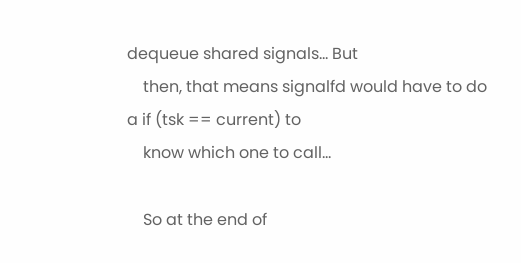dequeue shared signals... But
    then, that means signalfd would have to do a if (tsk == current) to
    know which one to call...

    So at the end of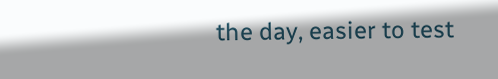the day, easier to test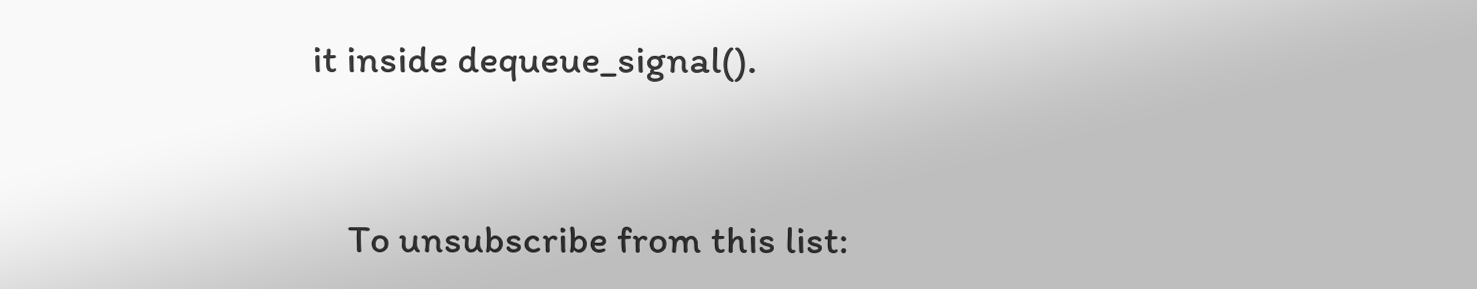it inside dequeue_signal().


    To unsubscribe from this list: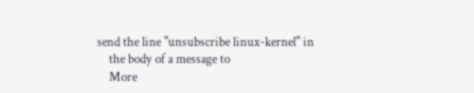send the line "unsubscribe linux-kernel" in
    the body of a message to
    More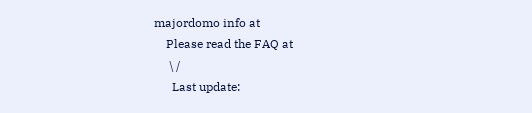majordomo info at
    Please read the FAQ at
     \ /
      Last update: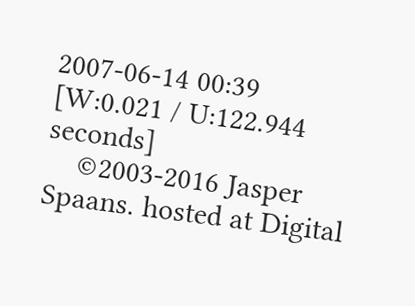2007-06-14 00:39    [W:0.021 / U:122.944 seconds]
    ©2003-2016 Jasper Spaans. hosted at Digital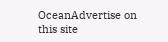OceanAdvertise on this site